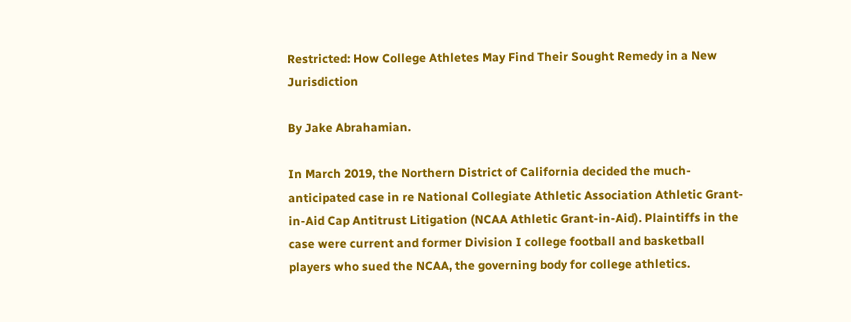Restricted: How College Athletes May Find Their Sought Remedy in a New Jurisdiction

By Jake Abrahamian.

In March 2019, the Northern District of California decided the much-anticipated case in re National Collegiate Athletic Association Athletic Grant-in-Aid Cap Antitrust Litigation (NCAA Athletic Grant-in-Aid). Plaintiffs in the case were current and former Division I college football and basketball players who sued the NCAA, the governing body for college athletics.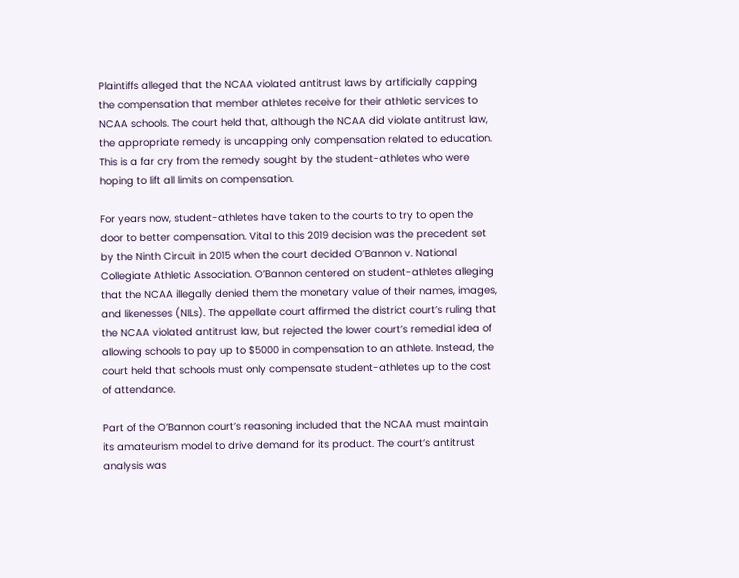Plaintiffs alleged that the NCAA violated antitrust laws by artificially capping the compensation that member athletes receive for their athletic services to NCAA schools. The court held that, although the NCAA did violate antitrust law, the appropriate remedy is uncapping only compensation related to education. This is a far cry from the remedy sought by the student-athletes who were hoping to lift all limits on compensation.

For years now, student-athletes have taken to the courts to try to open the door to better compensation. Vital to this 2019 decision was the precedent set by the Ninth Circuit in 2015 when the court decided O’Bannon v. National Collegiate Athletic Association. O’Bannon centered on student-athletes alleging that the NCAA illegally denied them the monetary value of their names, images, and likenesses (NILs). The appellate court affirmed the district court’s ruling that the NCAA violated antitrust law, but rejected the lower court’s remedial idea of allowing schools to pay up to $5000 in compensation to an athlete. Instead, the court held that schools must only compensate student-athletes up to the cost of attendance.

Part of the O’Bannon court’s reasoning included that the NCAA must maintain its amateurism model to drive demand for its product. The court’s antitrust analysis was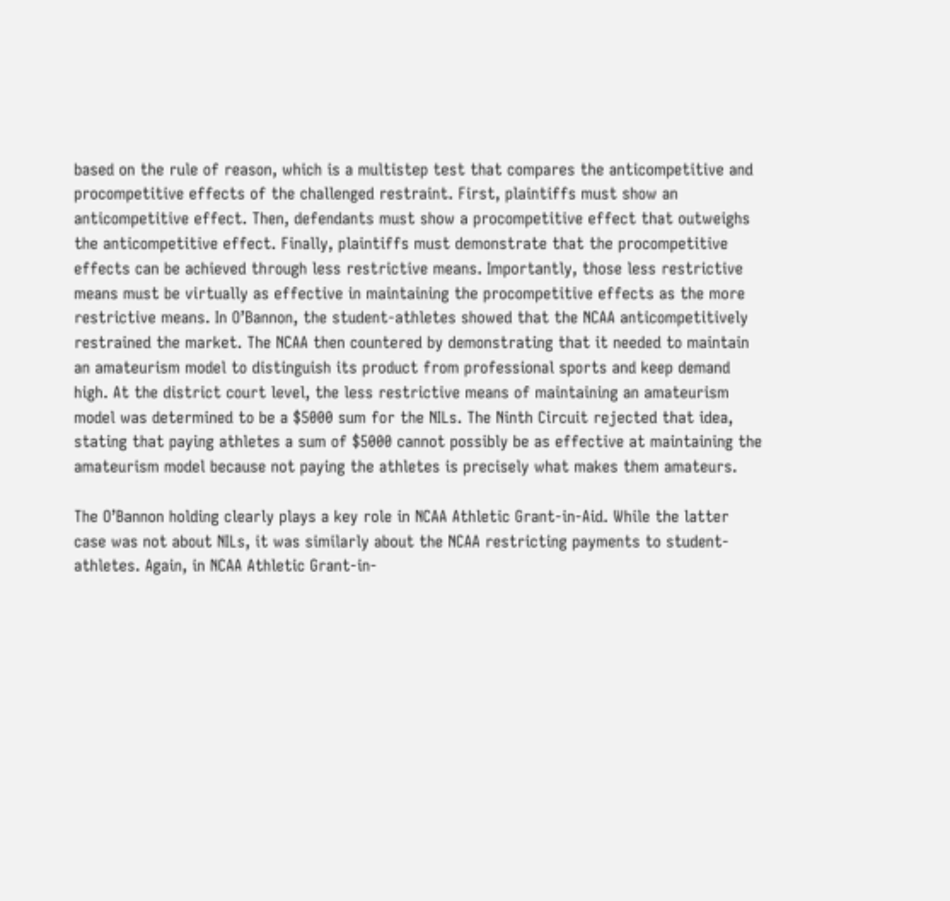based on the rule of reason, which is a multistep test that compares the anticompetitive and procompetitive effects of the challenged restraint. First, plaintiffs must show an anticompetitive effect. Then, defendants must show a procompetitive effect that outweighs the anticompetitive effect. Finally, plaintiffs must demonstrate that the procompetitive effects can be achieved through less restrictive means. Importantly, those less restrictive means must be virtually as effective in maintaining the procompetitive effects as the more restrictive means. In O’Bannon, the student-athletes showed that the NCAA anticompetitively restrained the market. The NCAA then countered by demonstrating that it needed to maintain an amateurism model to distinguish its product from professional sports and keep demand high. At the district court level, the less restrictive means of maintaining an amateurism model was determined to be a $5000 sum for the NILs. The Ninth Circuit rejected that idea, stating that paying athletes a sum of $5000 cannot possibly be as effective at maintaining the amateurism model because not paying the athletes is precisely what makes them amateurs.

The O’Bannon holding clearly plays a key role in NCAA Athletic Grant-in-Aid. While the latter case was not about NILs, it was similarly about the NCAA restricting payments to student-athletes. Again, in NCAA Athletic Grant-in-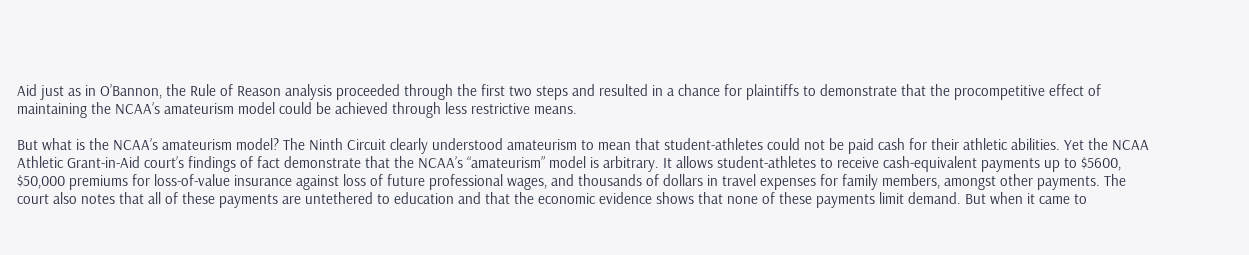Aid just as in O’Bannon, the Rule of Reason analysis proceeded through the first two steps and resulted in a chance for plaintiffs to demonstrate that the procompetitive effect of maintaining the NCAA’s amateurism model could be achieved through less restrictive means.

But what is the NCAA’s amateurism model? The Ninth Circuit clearly understood amateurism to mean that student-athletes could not be paid cash for their athletic abilities. Yet the NCAA Athletic Grant-in-Aid court’s findings of fact demonstrate that the NCAA’s “amateurism” model is arbitrary. It allows student-athletes to receive cash-equivalent payments up to $5600, $50,000 premiums for loss-of-value insurance against loss of future professional wages, and thousands of dollars in travel expenses for family members, amongst other payments. The court also notes that all of these payments are untethered to education and that the economic evidence shows that none of these payments limit demand. But when it came to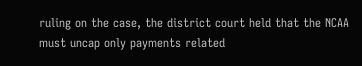ruling on the case, the district court held that the NCAA must uncap only payments related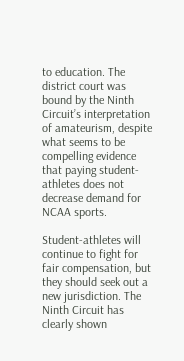to education. The district court was bound by the Ninth Circuit’s interpretation of amateurism, despite what seems to be compelling evidence that paying student-athletes does not decrease demand for NCAA sports.

Student-athletes will continue to fight for fair compensation, but they should seek out a new jurisdiction. The Ninth Circuit has clearly shown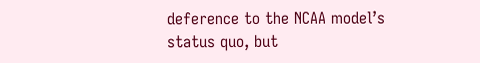deference to the NCAA model’s status quo, but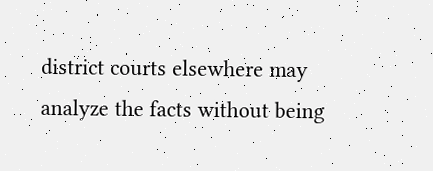district courts elsewhere may analyze the facts without being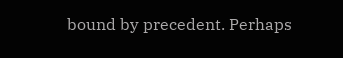bound by precedent. Perhaps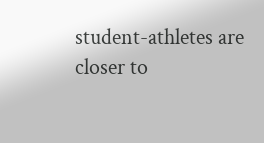student-athletes are closer to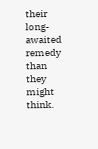their long-awaited remedy than they might think.